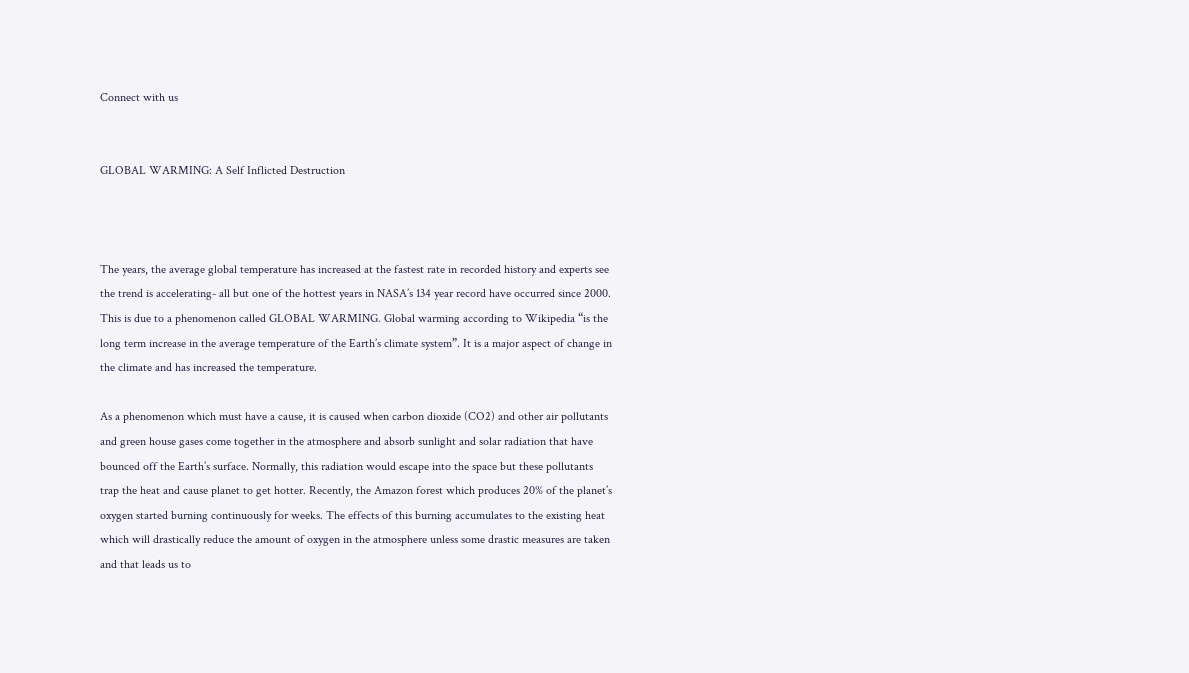Connect with us


GLOBAL WARMING: A Self Inflicted Destruction



The years, the average global temperature has increased at the fastest rate in recorded history and experts see the trend is accelerating- all but one of the hottest years in NASA’s 134 year record have occurred since 2000. This is due to a phenomenon called GLOBAL WARMING. Global warming according to Wikipedia “is the long term increase in the average temperature of the Earth’s climate system”. It is a major aspect of change in the climate and has increased the temperature.

As a phenomenon which must have a cause, it is caused when carbon dioxide (CO2) and other air pollutants and green house gases come together in the atmosphere and absorb sunlight and solar radiation that have bounced off the Earth’s surface. Normally, this radiation would escape into the space but these pollutants trap the heat and cause planet to get hotter. Recently, the Amazon forest which produces 20% of the planet’s oxygen started burning continuously for weeks. The effects of this burning accumulates to the existing heat which will drastically reduce the amount of oxygen in the atmosphere unless some drastic measures are taken and that leads us to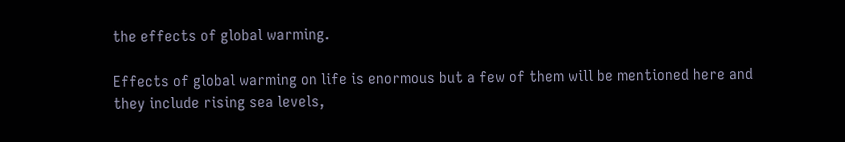the effects of global warming.

Effects of global warming on life is enormous but a few of them will be mentioned here and they include rising sea levels,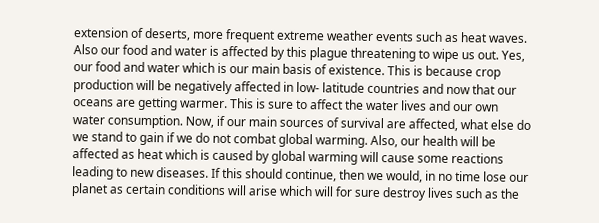extension of deserts, more frequent extreme weather events such as heat waves. Also our food and water is affected by this plague threatening to wipe us out. Yes, our food and water which is our main basis of existence. This is because crop production will be negatively affected in low- latitude countries and now that our oceans are getting warmer. This is sure to affect the water lives and our own water consumption. Now, if our main sources of survival are affected, what else do we stand to gain if we do not combat global warming. Also, our health will be affected as heat which is caused by global warming will cause some reactions leading to new diseases. If this should continue, then we would, in no time lose our planet as certain conditions will arise which will for sure destroy lives such as the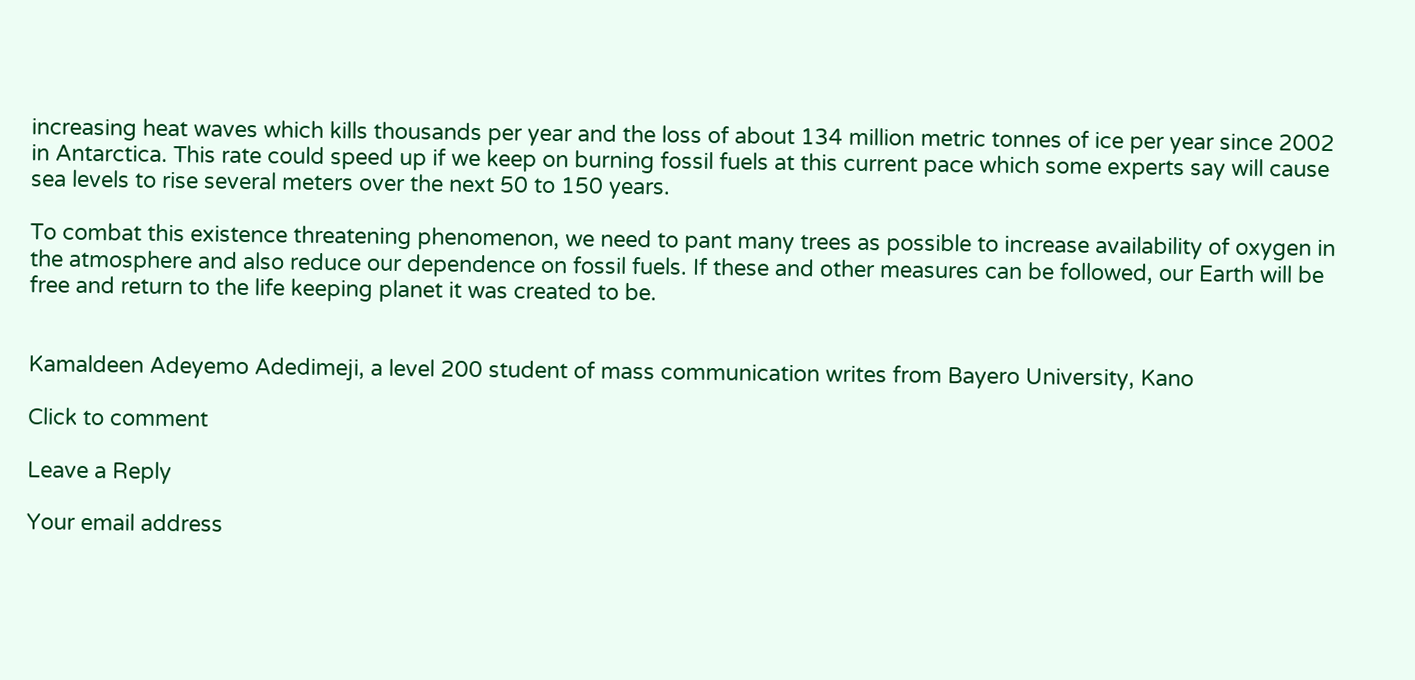increasing heat waves which kills thousands per year and the loss of about 134 million metric tonnes of ice per year since 2002 in Antarctica. This rate could speed up if we keep on burning fossil fuels at this current pace which some experts say will cause sea levels to rise several meters over the next 50 to 150 years.

To combat this existence threatening phenomenon, we need to pant many trees as possible to increase availability of oxygen in the atmosphere and also reduce our dependence on fossil fuels. If these and other measures can be followed, our Earth will be free and return to the life keeping planet it was created to be.


Kamaldeen Adeyemo Adedimeji, a level 200 student of mass communication writes from Bayero University, Kano

Click to comment

Leave a Reply

Your email address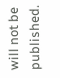will not be published.